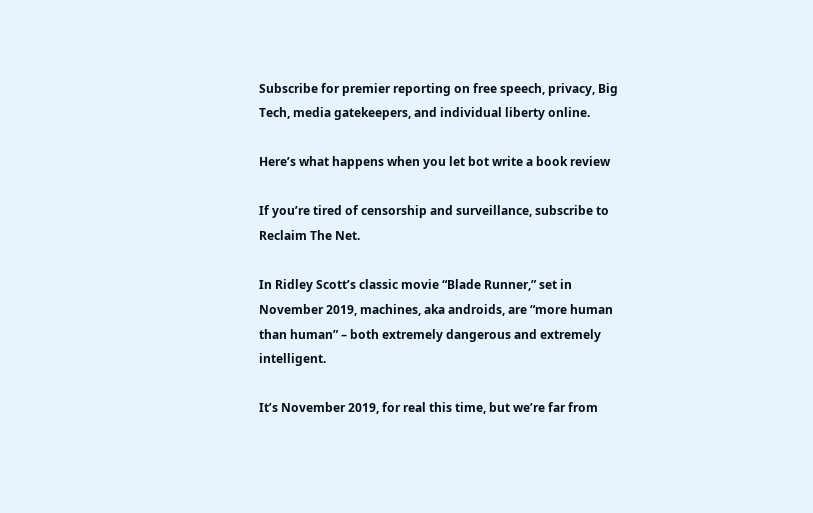Subscribe for premier reporting on free speech, privacy, Big Tech, media gatekeepers, and individual liberty online.

Here’s what happens when you let bot write a book review

If you’re tired of censorship and surveillance, subscribe to Reclaim The Net.

In Ridley Scott’s classic movie “Blade Runner,” set in November 2019, machines, aka androids, are “more human than human” – both extremely dangerous and extremely intelligent.

It’s November 2019, for real this time, but we’re far from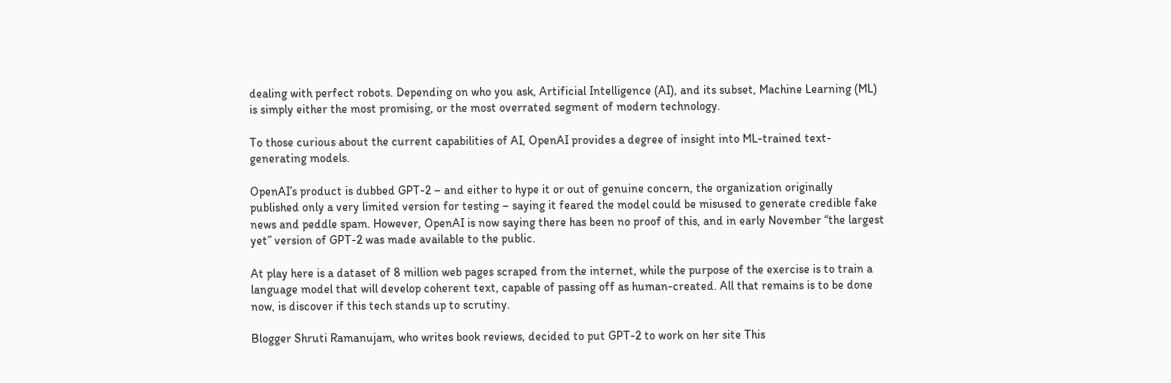dealing with perfect robots. Depending on who you ask, Artificial Intelligence (AI), and its subset, Machine Learning (ML) is simply either the most promising, or the most overrated segment of modern technology.

To those curious about the current capabilities of AI, OpenAI provides a degree of insight into ML-trained text-generating models.

OpenAI’s product is dubbed GPT-2 – and either to hype it or out of genuine concern, the organization originally published only a very limited version for testing – saying it feared the model could be misused to generate credible fake news and peddle spam. However, OpenAI is now saying there has been no proof of this, and in early November “the largest yet” version of GPT-2 was made available to the public.

At play here is a dataset of 8 million web pages scraped from the internet, while the purpose of the exercise is to train a language model that will develop coherent text, capable of passing off as human-created. All that remains is to be done now, is discover if this tech stands up to scrutiny.

Blogger Shruti Ramanujam, who writes book reviews, decided to put GPT-2 to work on her site This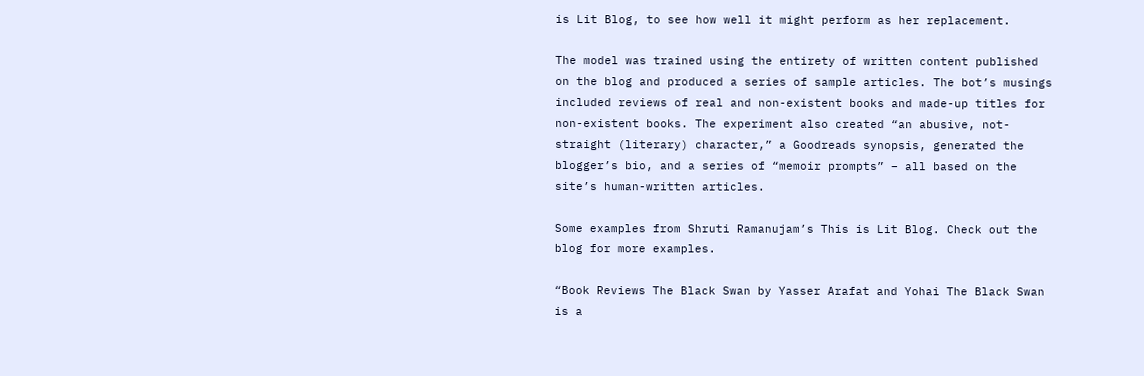is Lit Blog, to see how well it might perform as her replacement.

The model was trained using the entirety of written content published on the blog and produced a series of sample articles. The bot’s musings included reviews of real and non-existent books and made-up titles for non-existent books. The experiment also created “an abusive, not-straight (literary) character,” a Goodreads synopsis, generated the blogger’s bio, and a series of “memoir prompts” – all based on the site’s human-written articles.

Some examples from Shruti Ramanujam’s This is Lit Blog. Check out the blog for more examples.

“Book Reviews The Black Swan by Yasser Arafat and Yohai The Black Swan is a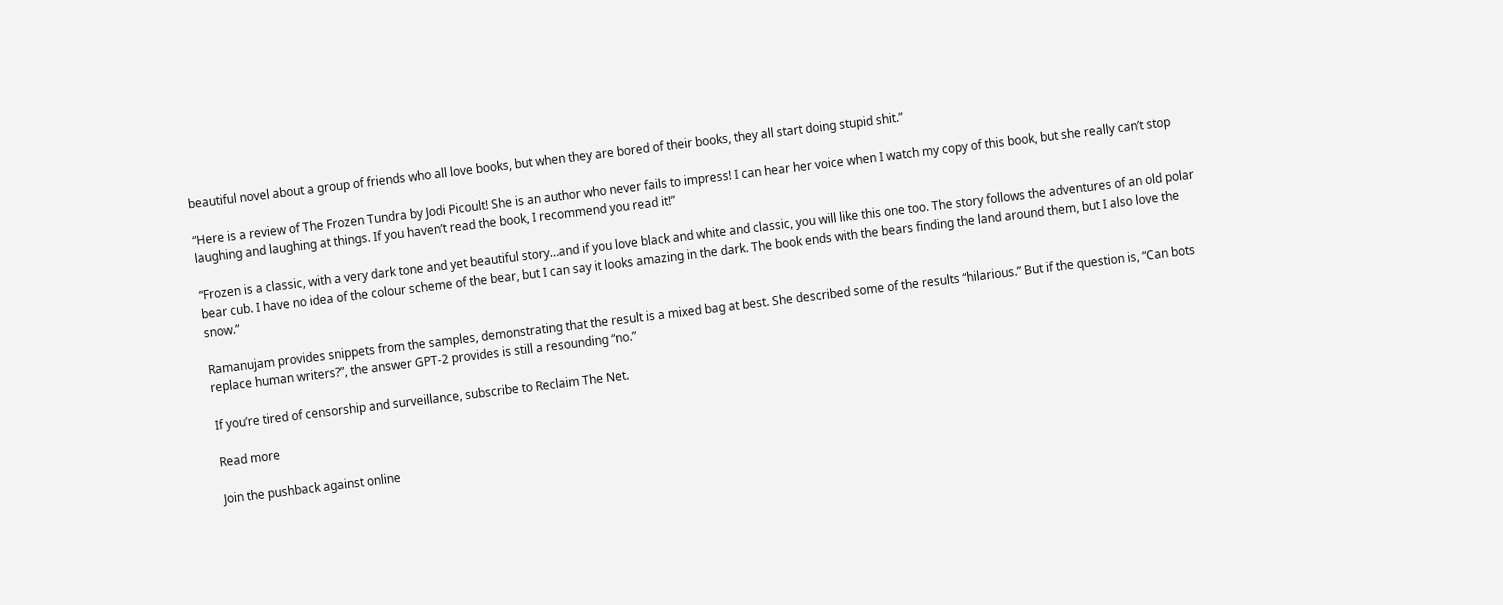beautiful novel about a group of friends who all love books, but when they are bored of their books, they all start doing stupid shit.”

“Here is a review of The Frozen Tundra by Jodi Picoult! She is an author who never fails to impress! I can hear her voice when I watch my copy of this book, but she really can’t stop laughing and laughing at things. If you haven’t read the book, I recommend you read it!”

“Frozen is a classic, with a very dark tone and yet beautiful story…and if you love black and white and classic, you will like this one too. The story follows the adventures of an old polar bear cub. I have no idea of the colour scheme of the bear, but I can say it looks amazing in the dark. The book ends with the bears finding the land around them, but I also love the snow.”

Ramanujam provides snippets from the samples, demonstrating that the result is a mixed bag at best. She described some of the results “hilarious.” But if the question is, “Can bots replace human writers?”, the answer GPT-2 provides is still a resounding “no.”

If you’re tired of censorship and surveillance, subscribe to Reclaim The Net.

Read more

Join the pushback against online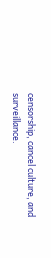censorship, cancel culture, and surveillance.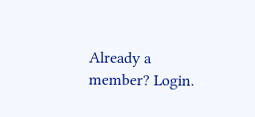Already a member? Login.